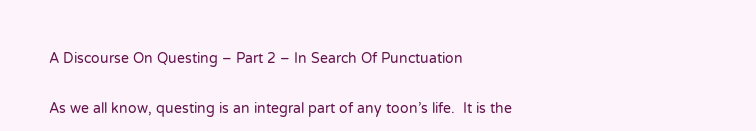A Discourse On Questing – Part 2 – In Search Of Punctuation

As we all know, questing is an integral part of any toon’s life.  It is the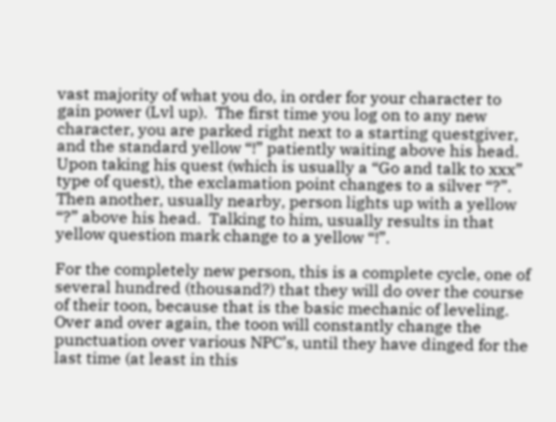vast majority of what you do, in order for your character to gain power (Lvl up).  The first time you log on to any new character, you are parked right next to a starting questgiver, and the standard yellow “!” patiently waiting above his head.  Upon taking his quest (which is usually a “Go and talk to xxx” type of quest), the exclamation point changes to a silver “?”.  Then another, usually nearby, person lights up with a yellow “?” above his head.  Talking to him, usually results in that yellow question mark change to a yellow “!”.

For the completely new person, this is a complete cycle, one of several hundred (thousand?) that they will do over the course of their toon, because that is the basic mechanic of leveling.  Over and over again, the toon will constantly change the punctuation over various NPC’s, until they have dinged for the last time (at least in this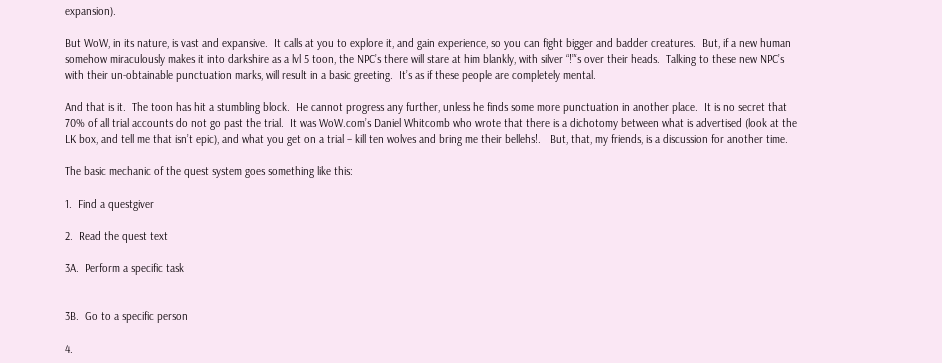expansion).

But WoW, in its nature, is vast and expansive.  It calls at you to explore it, and gain experience, so you can fight bigger and badder creatures.  But, if a new human somehow miraculously makes it into darkshire as a lvl 5 toon, the NPC’s there will stare at him blankly, with silver “!”‘s over their heads.  Talking to these new NPC’s with their un-obtainable punctuation marks, will result in a basic greeting.  It’s as if these people are completely mental.

And that is it.  The toon has hit a stumbling block.  He cannot progress any further, unless he finds some more punctuation in another place.  It is no secret that 70% of all trial accounts do not go past the trial.  It was WoW.com’s Daniel Whitcomb who wrote that there is a dichotomy between what is advertised (look at the LK box, and tell me that isn’t epic), and what you get on a trial – kill ten wolves and bring me their bellehs!.   But, that, my friends, is a discussion for another time.

The basic mechanic of the quest system goes something like this:

1.  Find a questgiver

2.  Read the quest text

3A.  Perform a specific task


3B.  Go to a specific person

4.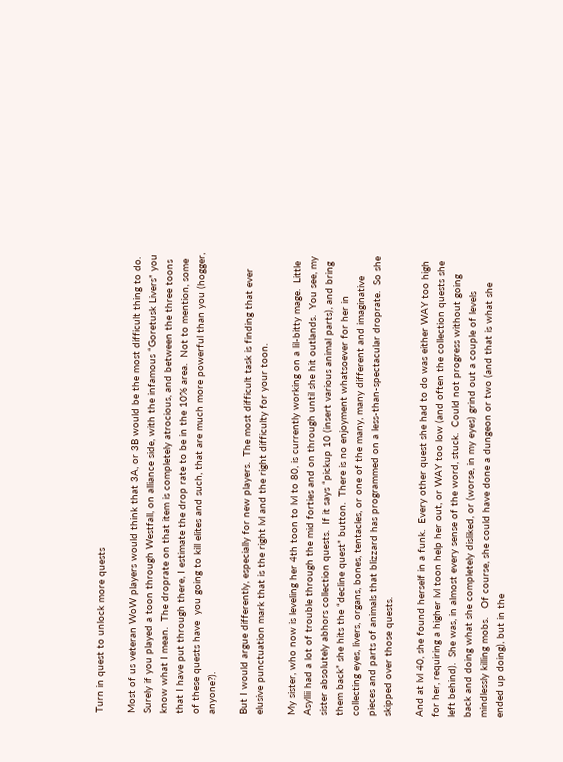Turn in quest to unlock more quests

Most of us veteran WoW players would think that 3A, or 3B would be the most difficult thing to do.  Surely if you played a toon through Westfall, on alliance side, with the infamous “Goretusk Livers” you know what I mean.  The droprate on that item is completely atrocious, and between the three toons that I have put through there, I estimate the drop rate to be in the 10% area.  Not to mention, some of these quests have  you going to kill elites and such, that are much more powerful than you (hogger, anyone?).

But I would argue differently, especially for new players.  The most difficult task is finding that ever elusive punctuation mark that is the right lvl and the right difficulty for your toon.

My sister, who now is leveling her 4th toon to lvl to 80, is currently working on a lil-bitty mage.  Little Asyllii had a lot of trouble through the mid forties and on through until she hit outlands.  You see, my sister absolutely abhors collection quests.  If it says “pickup 10 (insert various animal parts), and bring them back” she hits the “decline quest” button.  There is no enjoyment whatsoever for her in collecting eyes, livers, organs, bones, tentacles, or one of the many, many different and imaginative pieces and parts of animals that blizzard has programmed on a less-than-spectacular droprate.  So she skipped over those quests.

And at lvl 40, she found herself in a funk.  Every other quest she had to do was either WAY too high for her, requiring a higher lvl toon help her out, or WAY too low (and often the collection quests she left behind).  She was, in almost every sense of the word, stuck.  Could not progress without going back and doing what she completely disliked, or (worse, in my eyes) grind out a couple of levels mindlessly killing mobs.   Of course, she could have done a dungeon or two (and that is what she ended up doing), but in the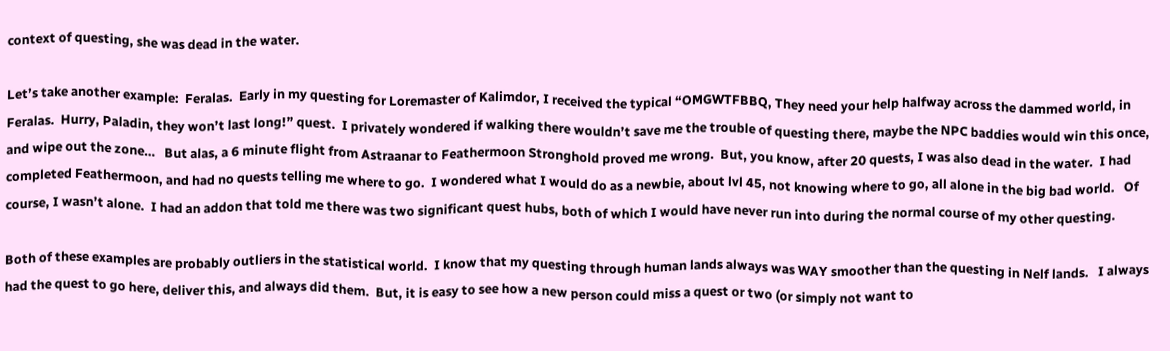context of questing, she was dead in the water.

Let’s take another example:  Feralas.  Early in my questing for Loremaster of Kalimdor, I received the typical “OMGWTFBBQ, They need your help halfway across the dammed world, in Feralas.  Hurry, Paladin, they won’t last long!” quest.  I privately wondered if walking there wouldn’t save me the trouble of questing there, maybe the NPC baddies would win this once, and wipe out the zone…   But alas, a 6 minute flight from Astraanar to Feathermoon Stronghold proved me wrong.  But, you know, after 20 quests, I was also dead in the water.  I had completed Feathermoon, and had no quests telling me where to go.  I wondered what I would do as a newbie, about lvl 45, not knowing where to go, all alone in the big bad world.   Of course, I wasn’t alone.  I had an addon that told me there was two significant quest hubs, both of which I would have never run into during the normal course of my other questing.

Both of these examples are probably outliers in the statistical world.  I know that my questing through human lands always was WAY smoother than the questing in Nelf lands.   I always had the quest to go here, deliver this, and always did them.  But, it is easy to see how a new person could miss a quest or two (or simply not want to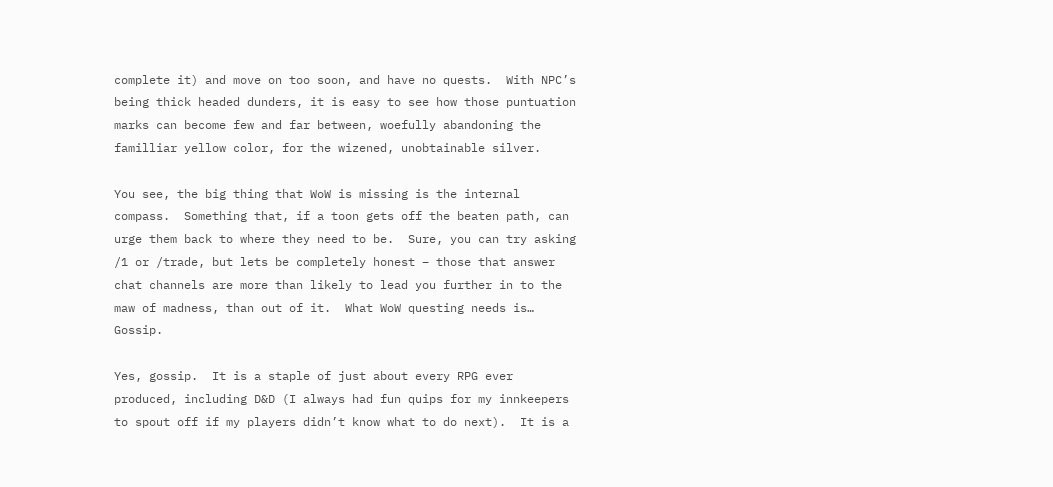complete it) and move on too soon, and have no quests.  With NPC’s being thick headed dunders, it is easy to see how those puntuation marks can become few and far between, woefully abandoning the familliar yellow color, for the wizened, unobtainable silver.

You see, the big thing that WoW is missing is the internal compass.  Something that, if a toon gets off the beaten path, can urge them back to where they need to be.  Sure, you can try asking /1 or /trade, but lets be completely honest – those that answer chat channels are more than likely to lead you further in to the maw of madness, than out of it.  What WoW questing needs is…  Gossip.

Yes, gossip.  It is a staple of just about every RPG ever produced, including D&D (I always had fun quips for my innkeepers to spout off if my players didn’t know what to do next).  It is a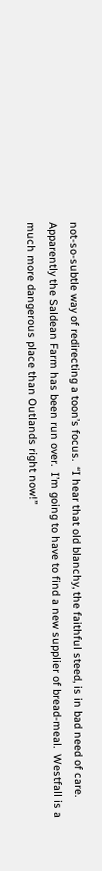not-so-subtle way of redirecting a toon’s focus.  “I hear that old blanchy, the faithful steed, is in bad need of care.  Apparently the Saldean Farm has been run over.  I’m going to have to find a new supplier of bread-meal.  Westfall is a much more dangerous place than Outlands right now!”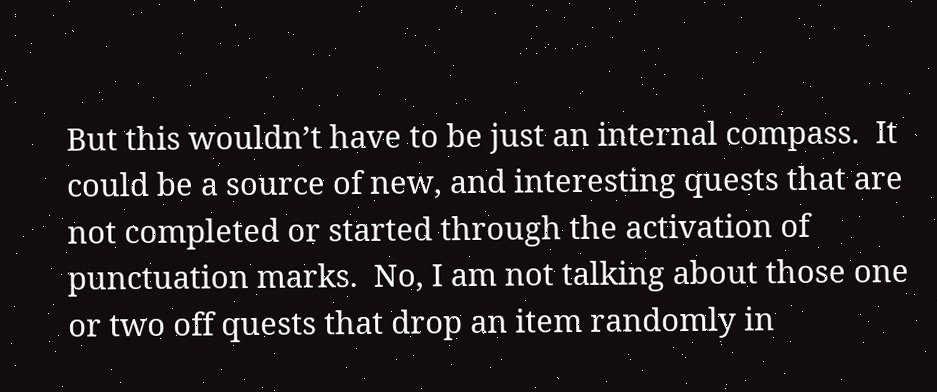But this wouldn’t have to be just an internal compass.  It could be a source of new, and interesting quests that are not completed or started through the activation of punctuation marks.  No, I am not talking about those one or two off quests that drop an item randomly in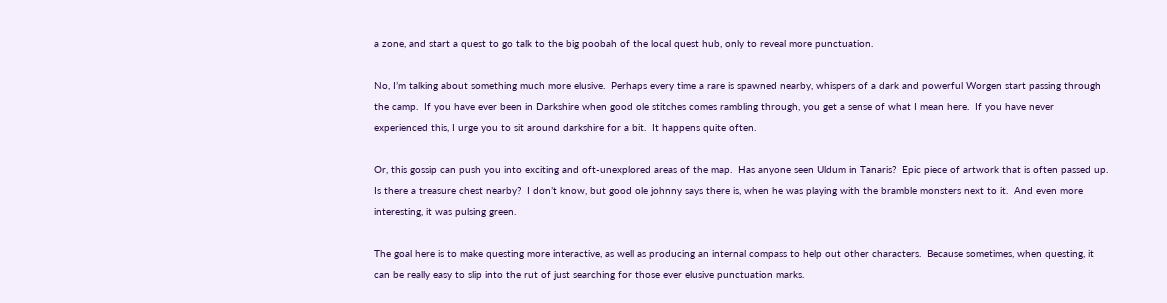a zone, and start a quest to go talk to the big poobah of the local quest hub, only to reveal more punctuation.

No, I’m talking about something much more elusive.  Perhaps every time a rare is spawned nearby, whispers of a dark and powerful Worgen start passing through the camp.  If you have ever been in Darkshire when good ole stitches comes rambling through, you get a sense of what I mean here.  If you have never experienced this, I urge you to sit around darkshire for a bit.  It happens quite often.

Or, this gossip can push you into exciting and oft-unexplored areas of the map.  Has anyone seen Uldum in Tanaris?  Epic piece of artwork that is often passed up.  Is there a treasure chest nearby?  I don’t know, but good ole johnny says there is, when he was playing with the bramble monsters next to it.  And even more interesting, it was pulsing green.

The goal here is to make questing more interactive, as well as producing an internal compass to help out other characters.  Because sometimes, when questing, it can be really easy to slip into the rut of just searching for those ever elusive punctuation marks.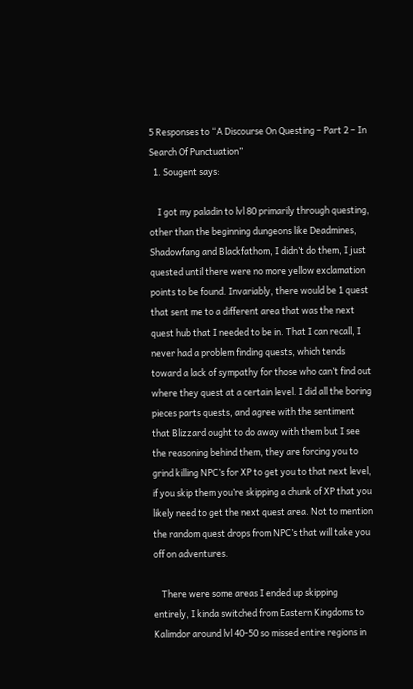5 Responses to “A Discourse On Questing – Part 2 – In Search Of Punctuation”
  1. Sougent says:

    I got my paladin to lvl 80 primarily through questing, other than the beginning dungeons like Deadmines, Shadowfang and Blackfathom, I didn’t do them, I just quested until there were no more yellow exclamation points to be found. Invariably, there would be 1 quest that sent me to a different area that was the next quest hub that I needed to be in. That I can recall, I never had a problem finding quests, which tends toward a lack of sympathy for those who can’t find out where they quest at a certain level. I did all the boring pieces parts quests, and agree with the sentiment that Blizzard ought to do away with them but I see the reasoning behind them, they are forcing you to grind killing NPC’s for XP to get you to that next level, if you skip them you’re skipping a chunk of XP that you likely need to get the next quest area. Not to mention the random quest drops from NPC’s that will take you off on adventures.

    There were some areas I ended up skipping entirely, I kinda switched from Eastern Kingdoms to Kalimdor around lvl 40-50 so missed entire regions in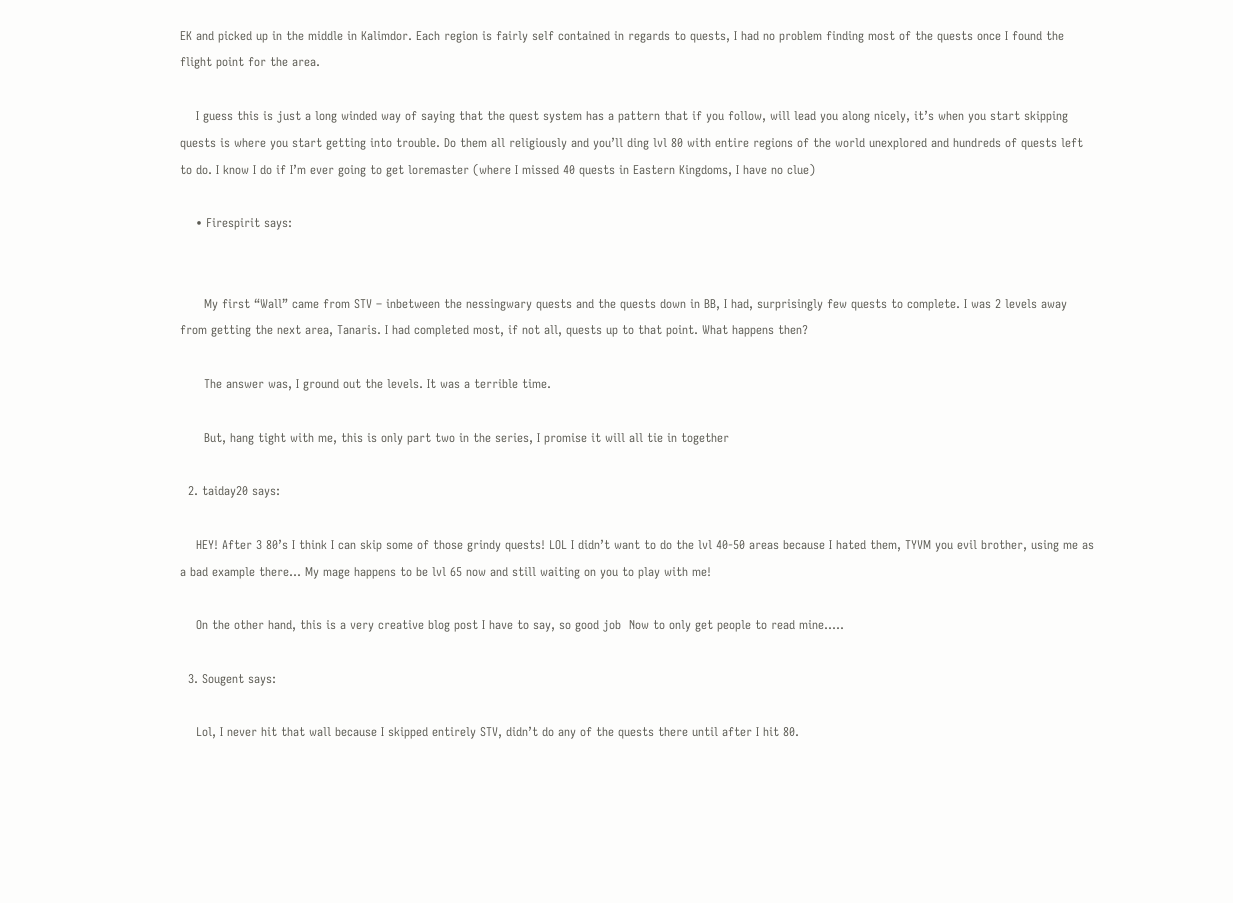EK and picked up in the middle in Kalimdor. Each region is fairly self contained in regards to quests, I had no problem finding most of the quests once I found the flight point for the area.

    I guess this is just a long winded way of saying that the quest system has a pattern that if you follow, will lead you along nicely, it’s when you start skipping quests is where you start getting into trouble. Do them all religiously and you’ll ding lvl 80 with entire regions of the world unexplored and hundreds of quests left to do. I know I do if I’m ever going to get loremaster (where I missed 40 quests in Eastern Kingdoms, I have no clue)

    • Firespirit says:


      My first “Wall” came from STV – inbetween the nessingwary quests and the quests down in BB, I had, surprisingly few quests to complete. I was 2 levels away from getting the next area, Tanaris. I had completed most, if not all, quests up to that point. What happens then?

      The answer was, I ground out the levels. It was a terrible time.

      But, hang tight with me, this is only part two in the series, I promise it will all tie in together

  2. taiday20 says:

    HEY! After 3 80’s I think I can skip some of those grindy quests! LOL I didn’t want to do the lvl 40-50 areas because I hated them, TYVM you evil brother, using me as a bad example there… My mage happens to be lvl 65 now and still waiting on you to play with me!

    On the other hand, this is a very creative blog post I have to say, so good job  Now to only get people to read mine…..

  3. Sougent says:

    Lol, I never hit that wall because I skipped entirely STV, didn’t do any of the quests there until after I hit 80.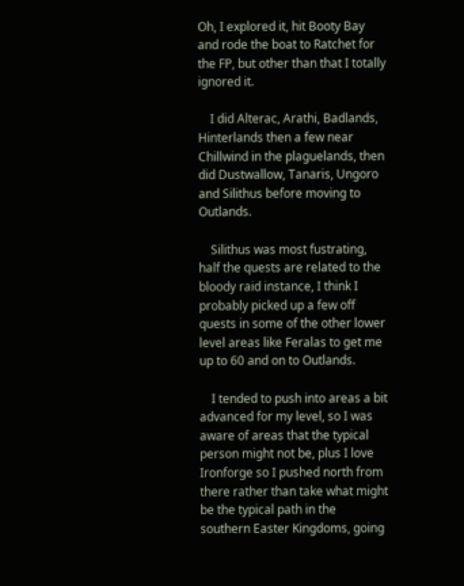Oh, I explored it, hit Booty Bay and rode the boat to Ratchet for the FP, but other than that I totally ignored it.

    I did Alterac, Arathi, Badlands, Hinterlands then a few near Chillwind in the plaguelands, then did Dustwallow, Tanaris, Ungoro and Silithus before moving to Outlands.

    Silithus was most fustrating, half the quests are related to the bloody raid instance, I think I probably picked up a few off quests in some of the other lower level areas like Feralas to get me up to 60 and on to Outlands.

    I tended to push into areas a bit advanced for my level, so I was aware of areas that the typical person might not be, plus I love Ironforge so I pushed north from there rather than take what might be the typical path in the southern Easter Kingdoms, going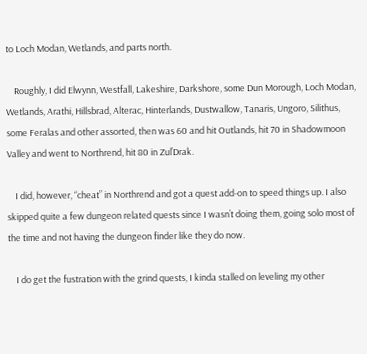to Loch Modan, Wetlands, and parts north.

    Roughly, I did Elwynn, Westfall, Lakeshire, Darkshore, some Dun Morough, Loch Modan, Wetlands, Arathi, Hillsbrad, Alterac, Hinterlands, Dustwallow, Tanaris, Ungoro, Silithus, some Feralas and other assorted, then was 60 and hit Outlands, hit 70 in Shadowmoon Valley and went to Northrend, hit 80 in Zul’Drak.

    I did, however, “cheat” in Northrend and got a quest add-on to speed things up. I also skipped quite a few dungeon related quests since I wasn’t doing them, going solo most of the time and not having the dungeon finder like they do now.

    I do get the fustration with the grind quests, I kinda stalled on leveling my other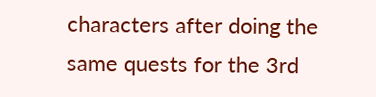characters after doing the same quests for the 3rd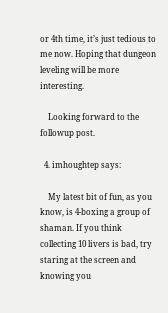or 4th time, it’s just tedious to me now. Hoping that dungeon leveling will be more interesting.

    Looking forward to the followup post.

  4. imhoughtep says:

    My latest bit of fun, as you know, is 4-boxing a group of shaman. If you think collecting 10 livers is bad, try staring at the screen and knowing you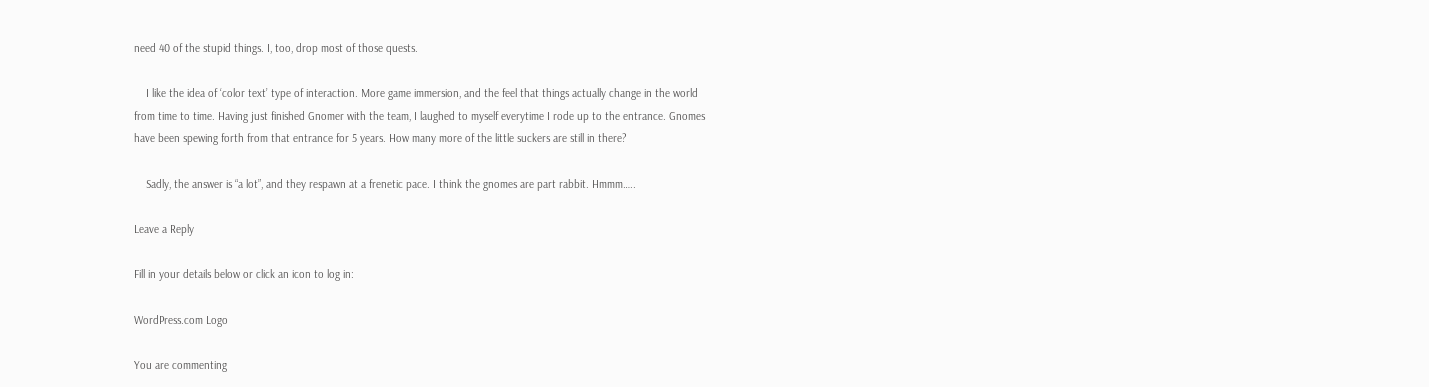need 40 of the stupid things. I, too, drop most of those quests.

    I like the idea of ‘color text’ type of interaction. More game immersion, and the feel that things actually change in the world from time to time. Having just finished Gnomer with the team, I laughed to myself everytime I rode up to the entrance. Gnomes have been spewing forth from that entrance for 5 years. How many more of the little suckers are still in there?

    Sadly, the answer is “a lot”, and they respawn at a frenetic pace. I think the gnomes are part rabbit. Hmmm…..

Leave a Reply

Fill in your details below or click an icon to log in:

WordPress.com Logo

You are commenting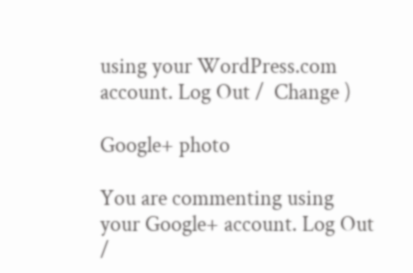using your WordPress.com account. Log Out /  Change )

Google+ photo

You are commenting using your Google+ account. Log Out /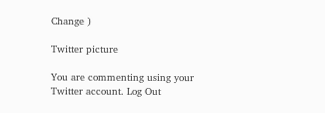Change )

Twitter picture

You are commenting using your Twitter account. Log Out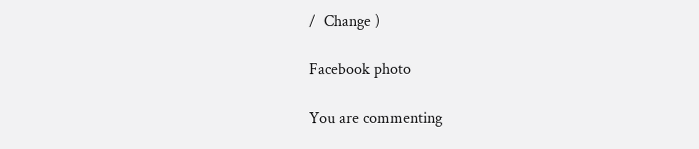/  Change )

Facebook photo

You are commenting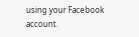using your Facebook account.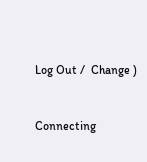Log Out /  Change )


Connecting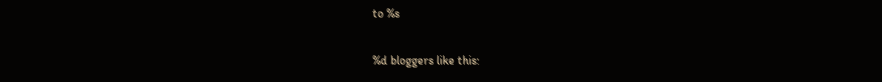to %s

%d bloggers like this: